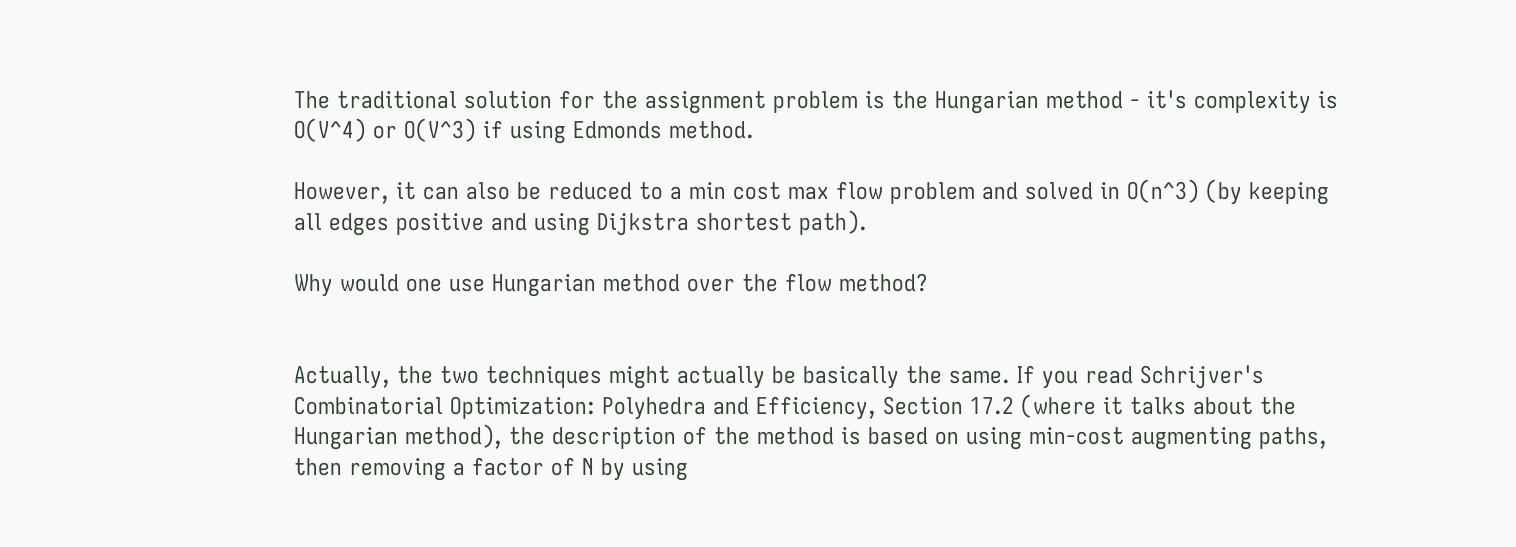The traditional solution for the assignment problem is the Hungarian method - it's complexity is O(V^4) or O(V^3) if using Edmonds method.

However, it can also be reduced to a min cost max flow problem and solved in O(n^3) (by keeping all edges positive and using Dijkstra shortest path).

Why would one use Hungarian method over the flow method?


Actually, the two techniques might actually be basically the same. If you read Schrijver's Combinatorial Optimization: Polyhedra and Efficiency, Section 17.2 (where it talks about the Hungarian method), the description of the method is based on using min-cost augmenting paths, then removing a factor of N by using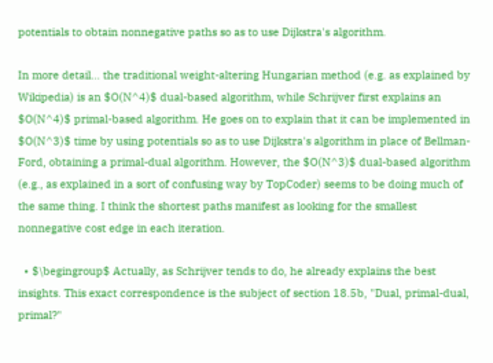potentials to obtain nonnegative paths so as to use Dijkstra's algorithm.

In more detail... the traditional weight-altering Hungarian method (e.g. as explained by Wikipedia) is an $O(N^4)$ dual-based algorithm, while Schrijver first explains an $O(N^4)$ primal-based algorithm. He goes on to explain that it can be implemented in $O(N^3)$ time by using potentials so as to use Dijkstra's algorithm in place of Bellman-Ford, obtaining a primal-dual algorithm. However, the $O(N^3)$ dual-based algorithm (e.g., as explained in a sort of confusing way by TopCoder) seems to be doing much of the same thing. I think the shortest paths manifest as looking for the smallest nonnegative cost edge in each iteration.

  • $\begingroup$ Actually, as Schrijver tends to do, he already explains the best insights. This exact correspondence is the subject of section 18.5b, "Dual, primal-dual, primal?"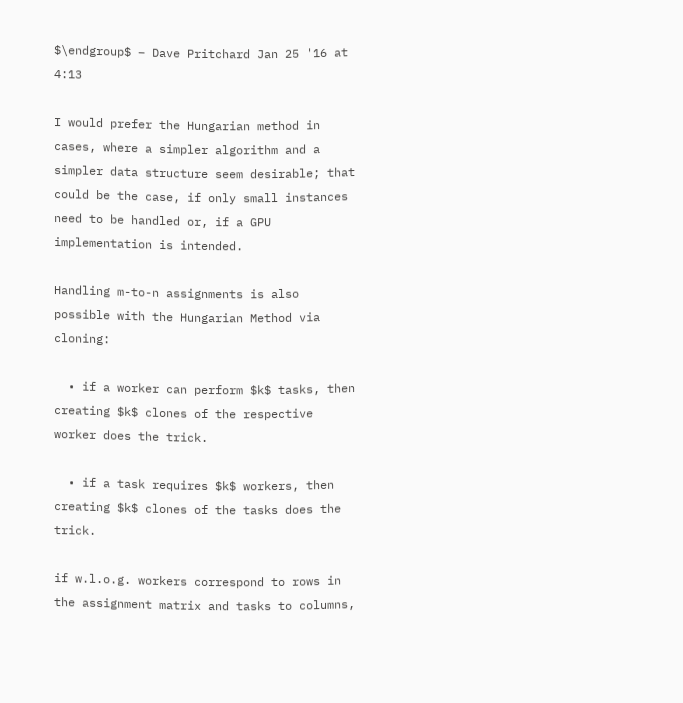$\endgroup$ – Dave Pritchard Jan 25 '16 at 4:13

I would prefer the Hungarian method in cases, where a simpler algorithm and a simpler data structure seem desirable; that could be the case, if only small instances need to be handled or, if a GPU implementation is intended.

Handling m-to-n assignments is also possible with the Hungarian Method via cloning:

  • if a worker can perform $k$ tasks, then creating $k$ clones of the respective worker does the trick.

  • if a task requires $k$ workers, then creating $k$ clones of the tasks does the trick.

if w.l.o.g. workers correspond to rows in the assignment matrix and tasks to columns,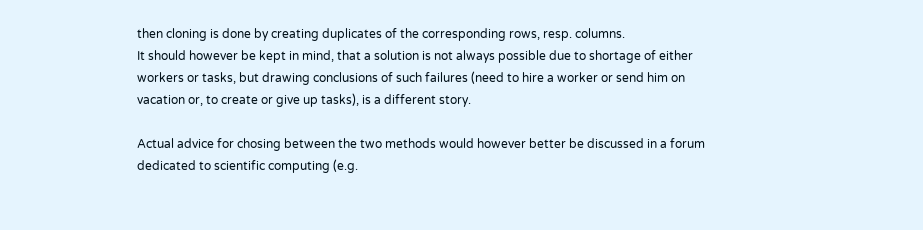then cloning is done by creating duplicates of the corresponding rows, resp. columns.
It should however be kept in mind, that a solution is not always possible due to shortage of either workers or tasks, but drawing conclusions of such failures (need to hire a worker or send him on vacation or, to create or give up tasks), is a different story.

Actual advice for chosing between the two methods would however better be discussed in a forum dedicated to scientific computing (e.g.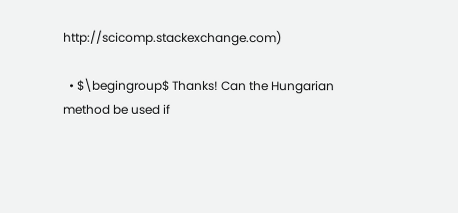http://scicomp.stackexchange.com)

  • $\begingroup$ Thanks! Can the Hungarian method be used if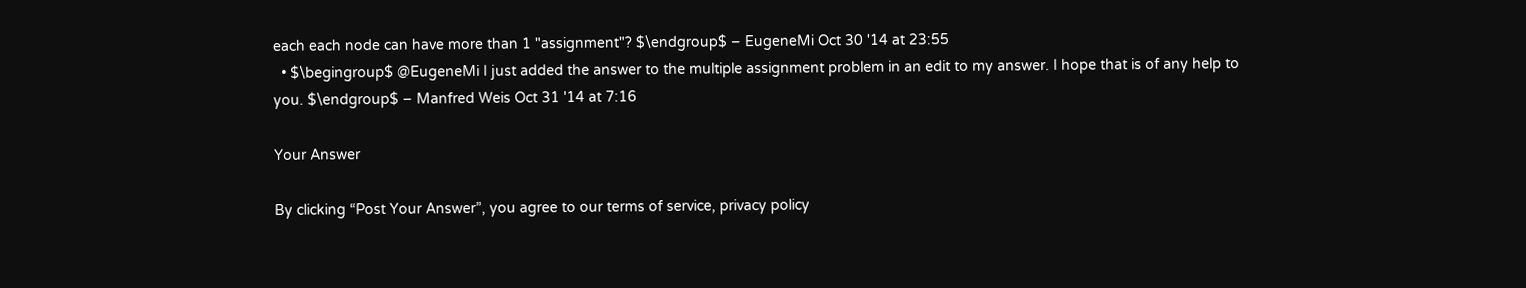each each node can have more than 1 "assignment"? $\endgroup$ – EugeneMi Oct 30 '14 at 23:55
  • $\begingroup$ @EugeneMi I just added the answer to the multiple assignment problem in an edit to my answer. I hope that is of any help to you. $\endgroup$ – Manfred Weis Oct 31 '14 at 7:16

Your Answer

By clicking “Post Your Answer”, you agree to our terms of service, privacy policy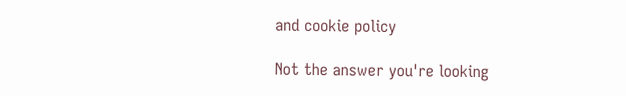and cookie policy

Not the answer you're looking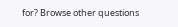for? Browse other questions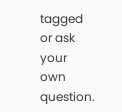tagged or ask your own question.